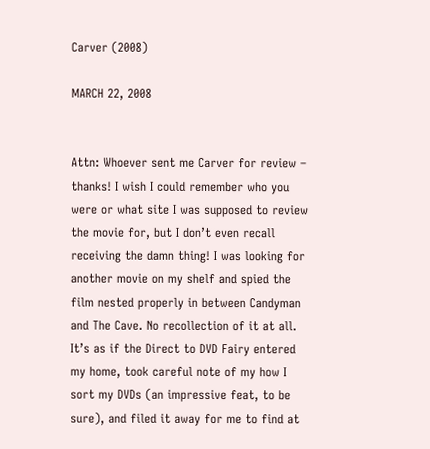Carver (2008)

MARCH 22, 2008


Attn: Whoever sent me Carver for review – thanks! I wish I could remember who you were or what site I was supposed to review the movie for, but I don’t even recall receiving the damn thing! I was looking for another movie on my shelf and spied the film nested properly in between Candyman and The Cave. No recollection of it at all. It’s as if the Direct to DVD Fairy entered my home, took careful note of my how I sort my DVDs (an impressive feat, to be sure), and filed it away for me to find at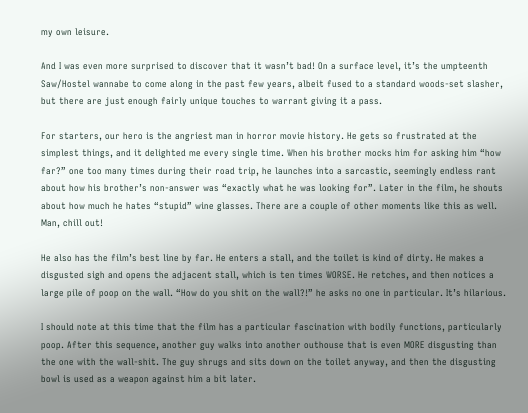my own leisure.

And I was even more surprised to discover that it wasn’t bad! On a surface level, it’s the umpteenth Saw/Hostel wannabe to come along in the past few years, albeit fused to a standard woods-set slasher, but there are just enough fairly unique touches to warrant giving it a pass.

For starters, our hero is the angriest man in horror movie history. He gets so frustrated at the simplest things, and it delighted me every single time. When his brother mocks him for asking him “how far?” one too many times during their road trip, he launches into a sarcastic, seemingly endless rant about how his brother’s non-answer was “exactly what he was looking for”. Later in the film, he shouts about how much he hates “stupid” wine glasses. There are a couple of other moments like this as well. Man, chill out!

He also has the film’s best line by far. He enters a stall, and the toilet is kind of dirty. He makes a disgusted sigh and opens the adjacent stall, which is ten times WORSE. He retches, and then notices a large pile of poop on the wall. “How do you shit on the wall?!” he asks no one in particular. It’s hilarious.

I should note at this time that the film has a particular fascination with bodily functions, particularly poop. After this sequence, another guy walks into another outhouse that is even MORE disgusting than the one with the wall-shit. The guy shrugs and sits down on the toilet anyway, and then the disgusting bowl is used as a weapon against him a bit later.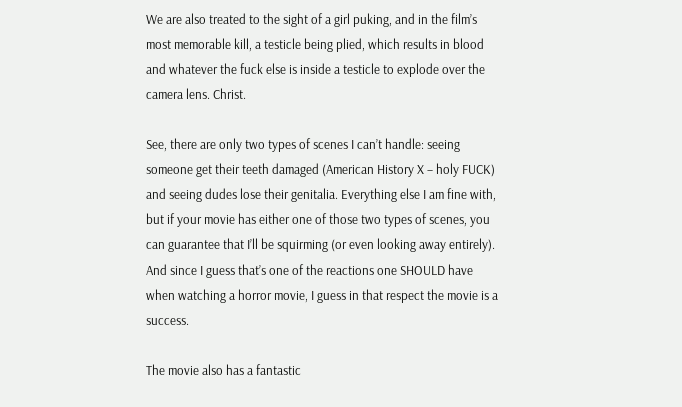We are also treated to the sight of a girl puking, and in the film’s most memorable kill, a testicle being plied, which results in blood and whatever the fuck else is inside a testicle to explode over the camera lens. Christ.

See, there are only two types of scenes I can’t handle: seeing someone get their teeth damaged (American History X – holy FUCK) and seeing dudes lose their genitalia. Everything else I am fine with, but if your movie has either one of those two types of scenes, you can guarantee that I’ll be squirming (or even looking away entirely). And since I guess that’s one of the reactions one SHOULD have when watching a horror movie, I guess in that respect the movie is a success.

The movie also has a fantastic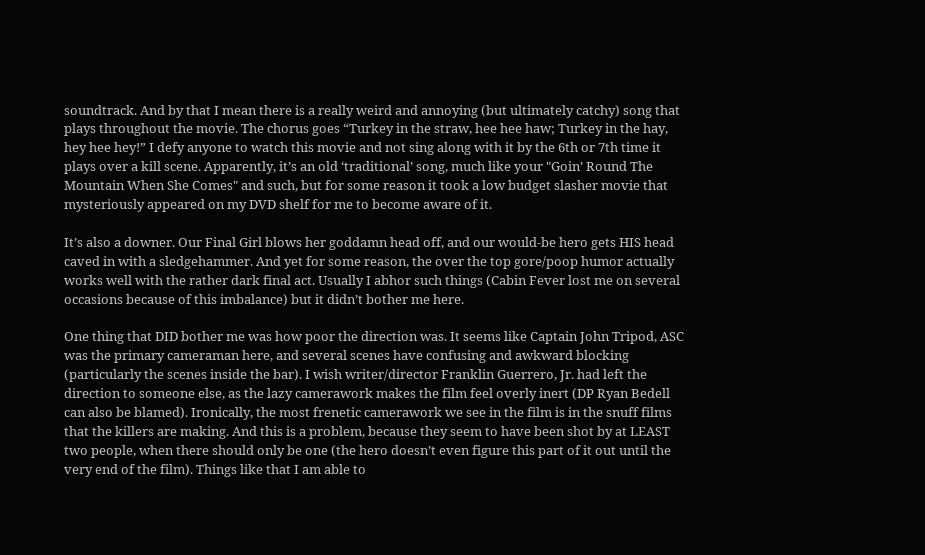soundtrack. And by that I mean there is a really weird and annoying (but ultimately catchy) song that plays throughout the movie. The chorus goes “Turkey in the straw, hee hee haw; Turkey in the hay, hey hee hey!” I defy anyone to watch this movie and not sing along with it by the 6th or 7th time it plays over a kill scene. Apparently, it’s an old ‘traditional’ song, much like your "Goin’ Round The Mountain When She Comes" and such, but for some reason it took a low budget slasher movie that mysteriously appeared on my DVD shelf for me to become aware of it.

It’s also a downer. Our Final Girl blows her goddamn head off, and our would-be hero gets HIS head caved in with a sledgehammer. And yet for some reason, the over the top gore/poop humor actually works well with the rather dark final act. Usually I abhor such things (Cabin Fever lost me on several occasions because of this imbalance) but it didn’t bother me here.

One thing that DID bother me was how poor the direction was. It seems like Captain John Tripod, ASC was the primary cameraman here, and several scenes have confusing and awkward blocking (particularly the scenes inside the bar). I wish writer/director Franklin Guerrero, Jr. had left the direction to someone else, as the lazy camerawork makes the film feel overly inert (DP Ryan Bedell can also be blamed). Ironically, the most frenetic camerawork we see in the film is in the snuff films that the killers are making. And this is a problem, because they seem to have been shot by at LEAST two people, when there should only be one (the hero doesn’t even figure this part of it out until the very end of the film). Things like that I am able to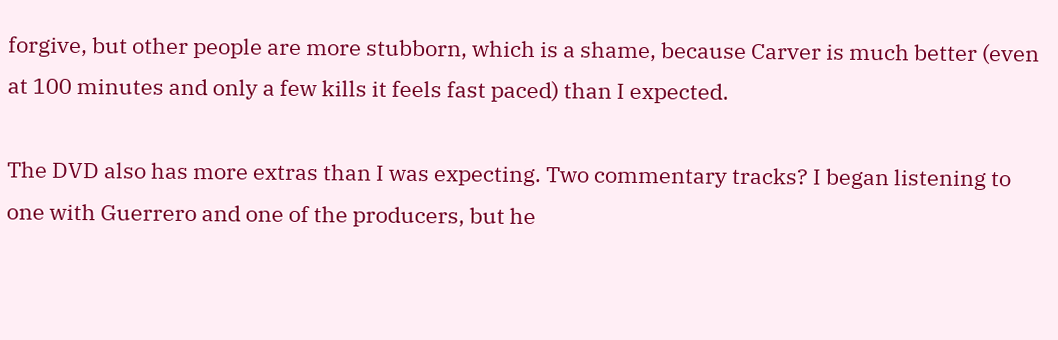forgive, but other people are more stubborn, which is a shame, because Carver is much better (even at 100 minutes and only a few kills it feels fast paced) than I expected.

The DVD also has more extras than I was expecting. Two commentary tracks? I began listening to one with Guerrero and one of the producers, but he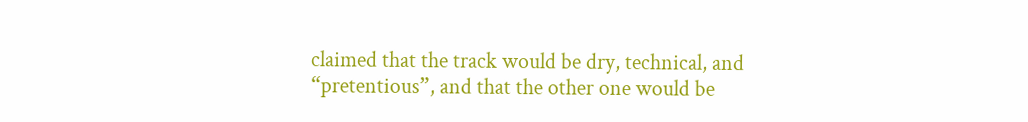claimed that the track would be dry, technical, and “pretentious”, and that the other one would be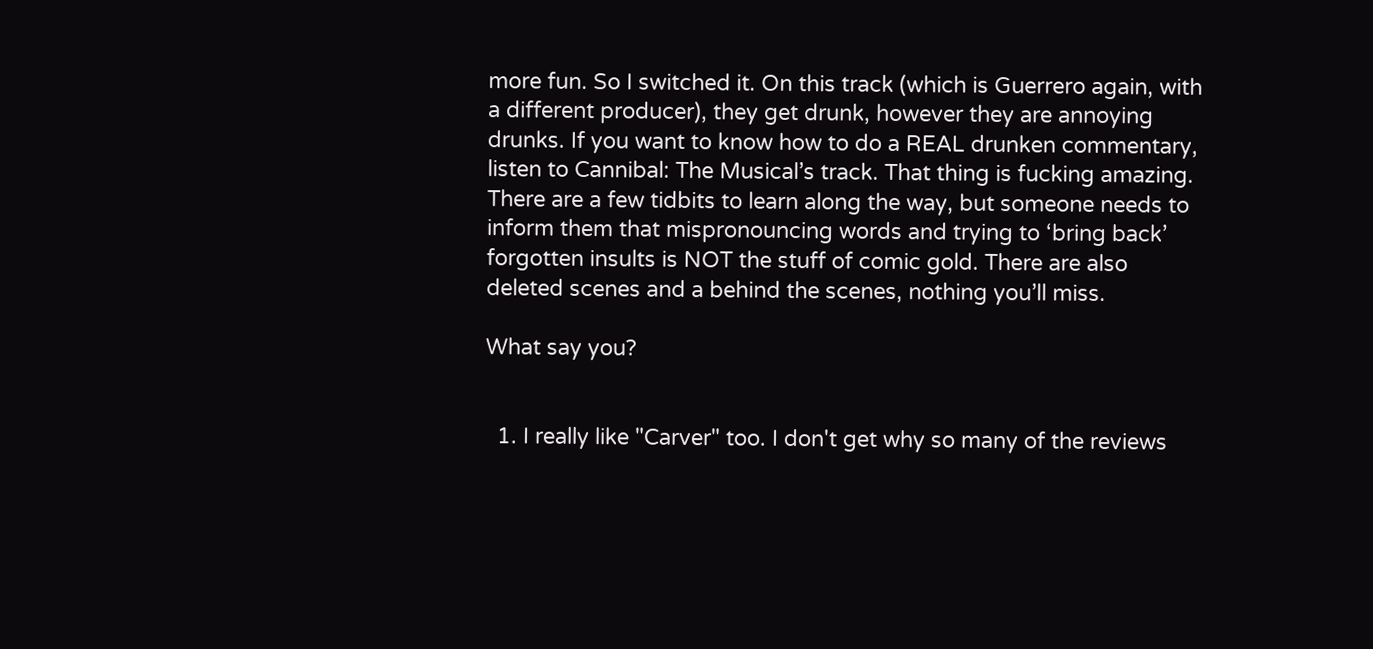more fun. So I switched it. On this track (which is Guerrero again, with a different producer), they get drunk, however they are annoying drunks. If you want to know how to do a REAL drunken commentary, listen to Cannibal: The Musical’s track. That thing is fucking amazing. There are a few tidbits to learn along the way, but someone needs to inform them that mispronouncing words and trying to ‘bring back’ forgotten insults is NOT the stuff of comic gold. There are also deleted scenes and a behind the scenes, nothing you’ll miss.

What say you?


  1. I really like "Carver" too. I don't get why so many of the reviews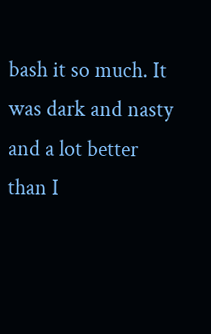bash it so much. It was dark and nasty and a lot better than I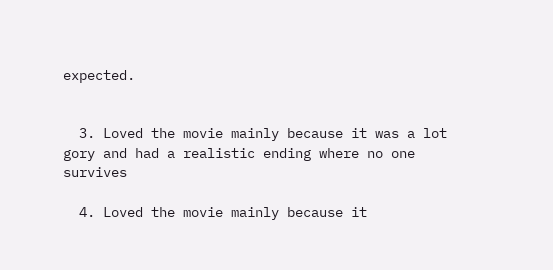expected.


  3. Loved the movie mainly because it was a lot gory and had a realistic ending where no one survives

  4. Loved the movie mainly because it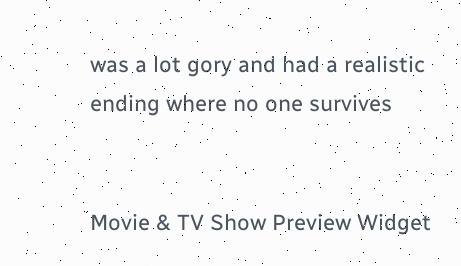was a lot gory and had a realistic ending where no one survives


Movie & TV Show Preview Widget